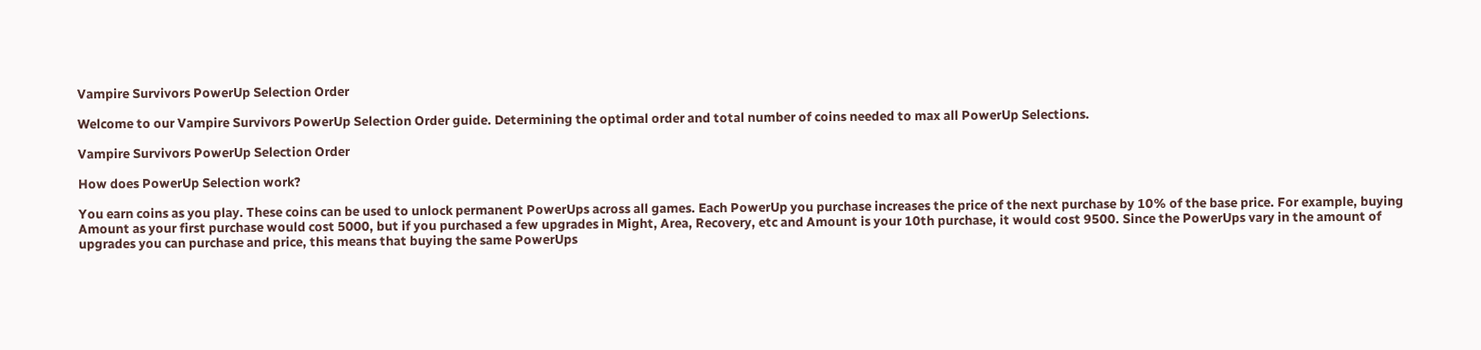Vampire Survivors PowerUp Selection Order

Welcome to our Vampire Survivors PowerUp Selection Order guide. Determining the optimal order and total number of coins needed to max all PowerUp Selections.

Vampire Survivors PowerUp Selection Order

How does PowerUp Selection work?

You earn coins as you play. These coins can be used to unlock permanent PowerUps across all games. Each PowerUp you purchase increases the price of the next purchase by 10% of the base price. For example, buying Amount as your first purchase would cost 5000, but if you purchased a few upgrades in Might, Area, Recovery, etc and Amount is your 10th purchase, it would cost 9500. Since the PowerUps vary in the amount of upgrades you can purchase and price, this means that buying the same PowerUps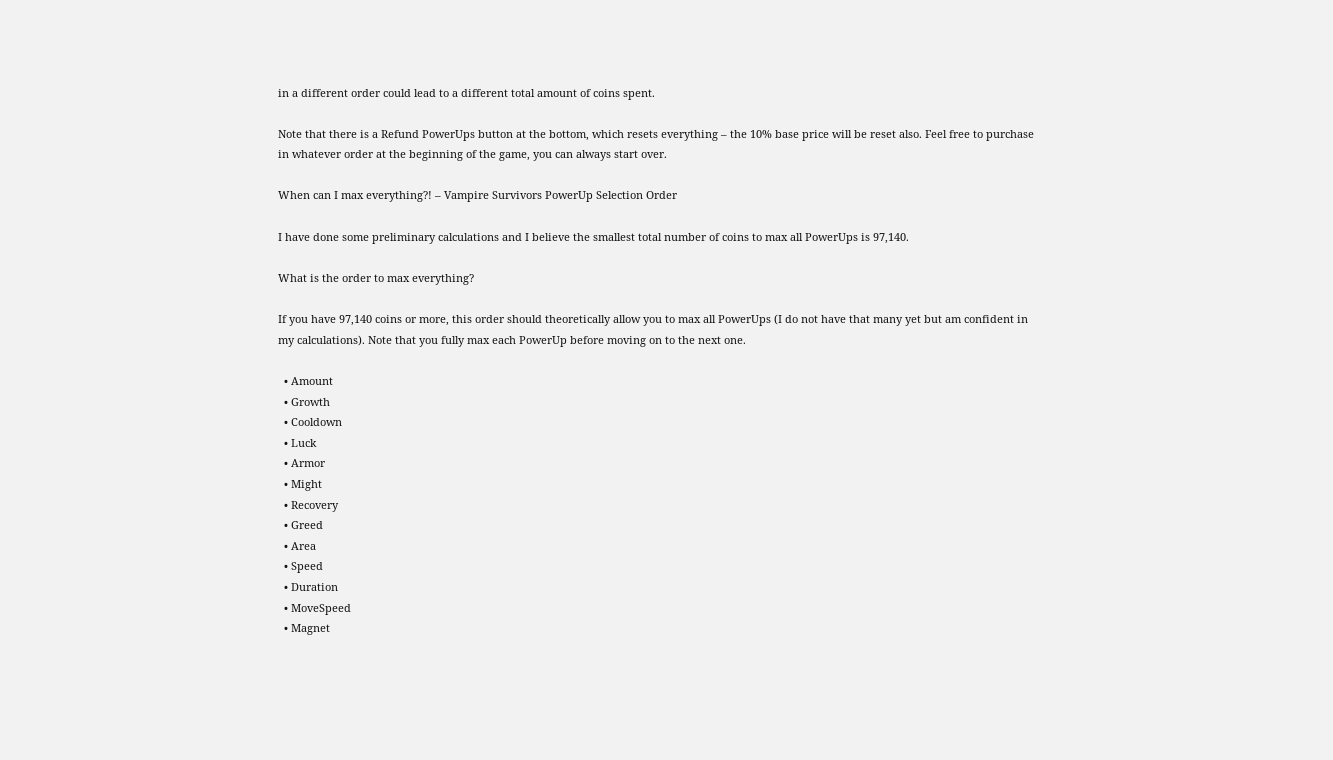in a different order could lead to a different total amount of coins spent.

Note that there is a Refund PowerUps button at the bottom, which resets everything – the 10% base price will be reset also. Feel free to purchase in whatever order at the beginning of the game, you can always start over.

When can I max everything?! – Vampire Survivors PowerUp Selection Order

I have done some preliminary calculations and I believe the smallest total number of coins to max all PowerUps is 97,140.

What is the order to max everything?

If you have 97,140 coins or more, this order should theoretically allow you to max all PowerUps (I do not have that many yet but am confident in my calculations). Note that you fully max each PowerUp before moving on to the next one.

  • Amount
  • Growth
  • Cooldown
  • Luck
  • Armor
  • Might
  • Recovery
  • Greed
  • Area
  • Speed
  • Duration
  • MoveSpeed
  • Magnet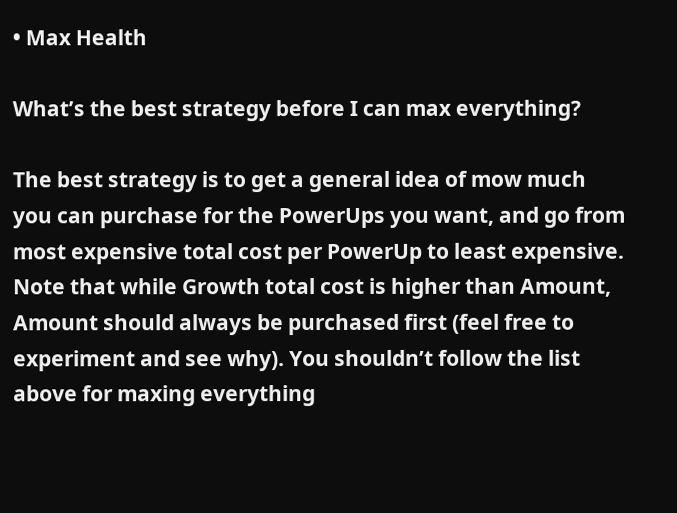• Max Health

What’s the best strategy before I can max everything?

The best strategy is to get a general idea of mow much you can purchase for the PowerUps you want, and go from most expensive total cost per PowerUp to least expensive. Note that while Growth total cost is higher than Amount, Amount should always be purchased first (feel free to experiment and see why). You shouldn’t follow the list above for maxing everything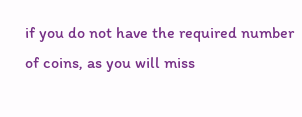if you do not have the required number of coins, as you will miss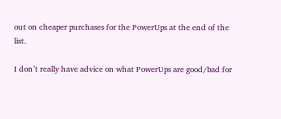out on cheaper purchases for the PowerUps at the end of the list.

I don’t really have advice on what PowerUps are good/bad for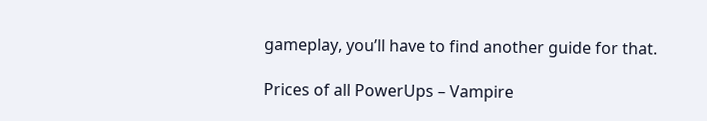gameplay, you’ll have to find another guide for that.

Prices of all PowerUps – Vampire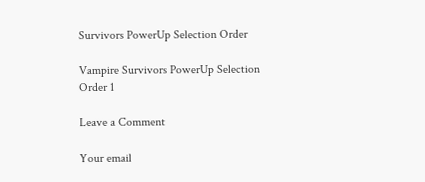Survivors PowerUp Selection Order

Vampire Survivors PowerUp Selection Order 1

Leave a Comment

Your email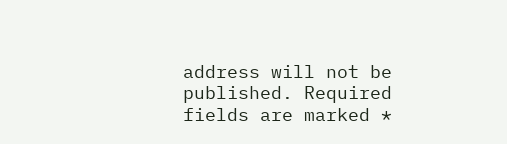address will not be published. Required fields are marked *